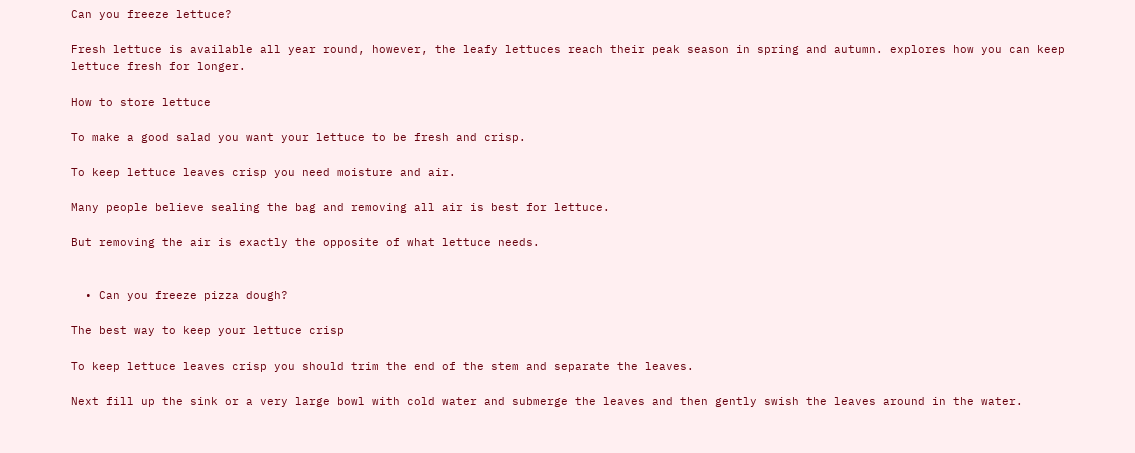Can you freeze lettuce?

Fresh lettuce is available all year round, however, the leafy lettuces reach their peak season in spring and autumn. explores how you can keep lettuce fresh for longer.

How to store lettuce

To make a good salad you want your lettuce to be fresh and crisp.

To keep lettuce leaves crisp you need moisture and air.

Many people believe sealing the bag and removing all air is best for lettuce.

But removing the air is exactly the opposite of what lettuce needs.


  • Can you freeze pizza dough?

The best way to keep your lettuce crisp

To keep lettuce leaves crisp you should trim the end of the stem and separate the leaves.

Next fill up the sink or a very large bowl with cold water and submerge the leaves and then gently swish the leaves around in the water.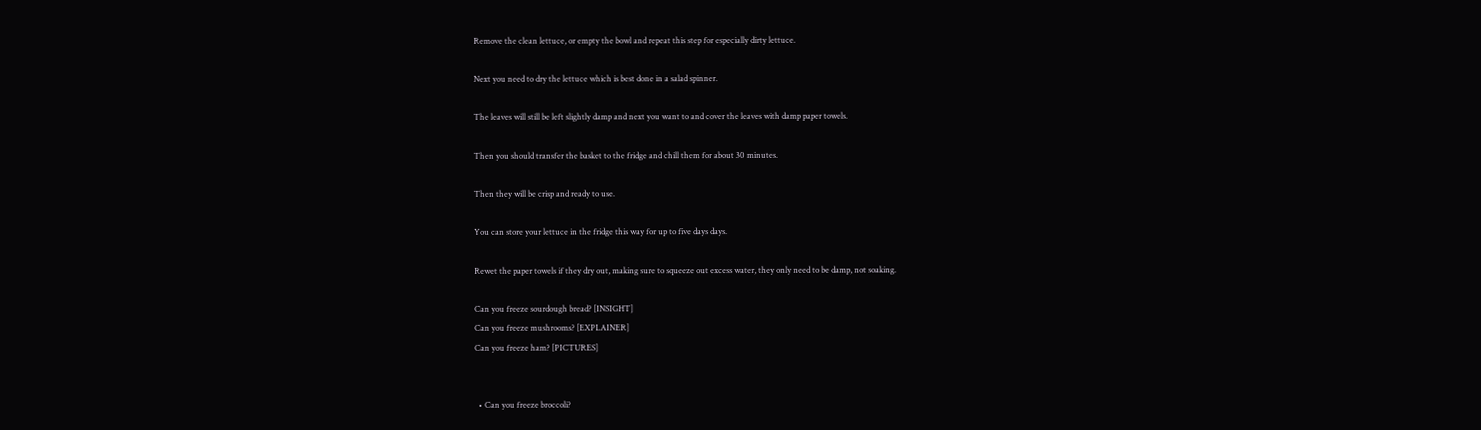Remove the clean lettuce, or empty the bowl and repeat this step for especially dirty lettuce.

Next you need to dry the lettuce which is best done in a salad spinner.

The leaves will still be left slightly damp and next you want to and cover the leaves with damp paper towels.

Then you should transfer the basket to the fridge and chill them for about 30 minutes.

Then they will be crisp and ready to use.

You can store your lettuce in the fridge this way for up to five days days.

Rewet the paper towels if they dry out, making sure to squeeze out excess water, they only need to be damp, not soaking.

Can you freeze sourdough bread? [INSIGHT]
Can you freeze mushrooms? [EXPLAINER]
Can you freeze ham? [PICTURES]


  • Can you freeze broccoli?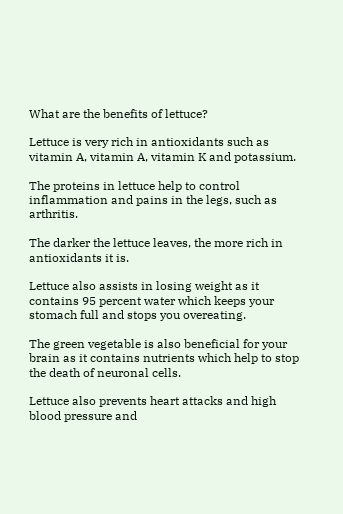What are the benefits of lettuce?

Lettuce is very rich in antioxidants such as vitamin A, vitamin A, vitamin K and potassium.

The proteins in lettuce help to control inflammation and pains in the legs, such as arthritis.

The darker the lettuce leaves, the more rich in antioxidants it is.

Lettuce also assists in losing weight as it contains 95 percent water which keeps your stomach full and stops you overeating.

The green vegetable is also beneficial for your brain as it contains nutrients which help to stop the death of neuronal cells.

Lettuce also prevents heart attacks and high blood pressure and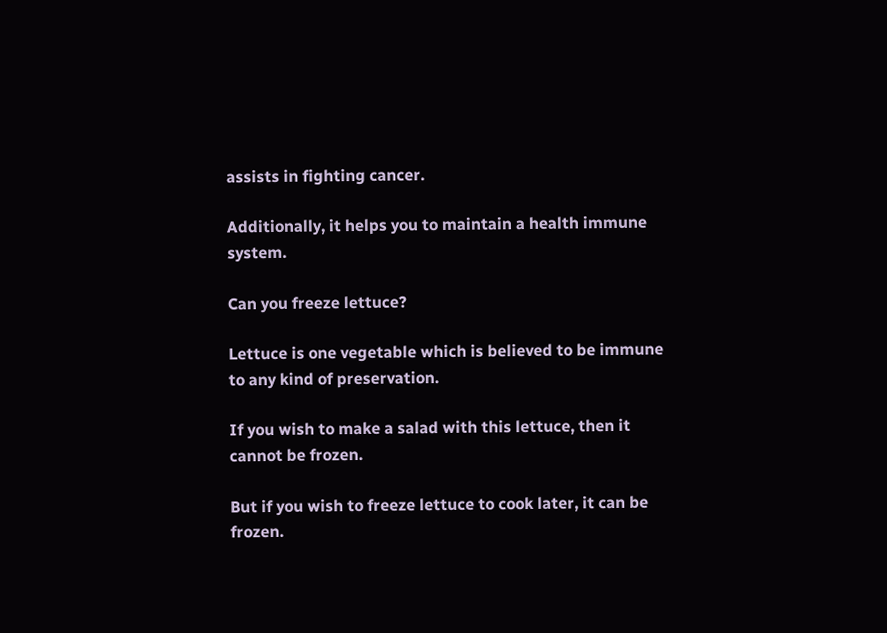assists in fighting cancer.

Additionally, it helps you to maintain a health immune system.

Can you freeze lettuce?

Lettuce is one vegetable which is believed to be immune to any kind of preservation.

If you wish to make a salad with this lettuce, then it cannot be frozen.

But if you wish to freeze lettuce to cook later, it can be frozen.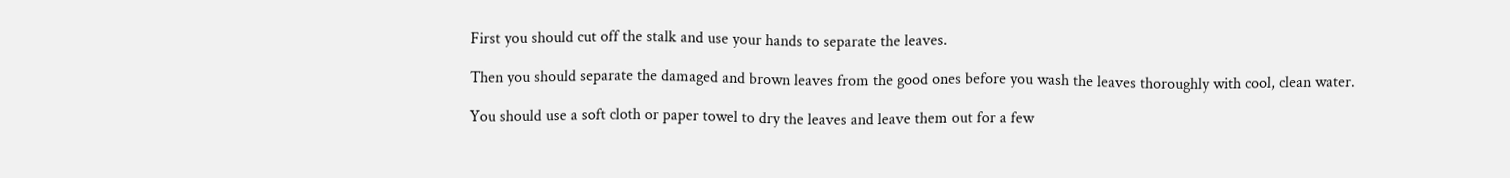First you should cut off the stalk and use your hands to separate the leaves.

Then you should separate the damaged and brown leaves from the good ones before you wash the leaves thoroughly with cool, clean water.

You should use a soft cloth or paper towel to dry the leaves and leave them out for a few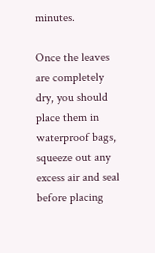minutes.

Once the leaves are completely dry, you should place them in waterproof bags, squeeze out any excess air and seal before placing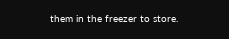them in the freezer to store.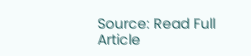Source: Read Full Article